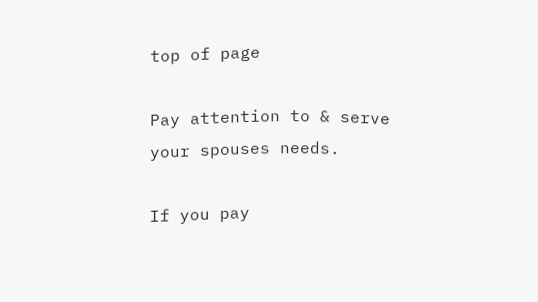top of page

Pay attention to & serve your spouses needs.

If you pay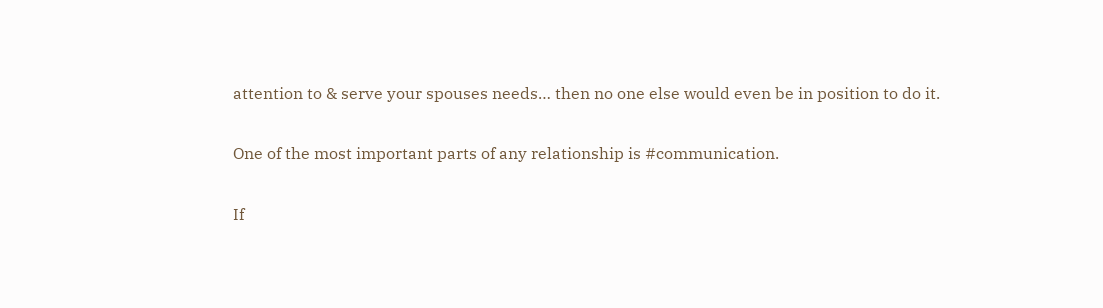attention to & serve your spouses needs… then no one else would even be in position to do it.

One of the most important parts of any relationship is #communication.

If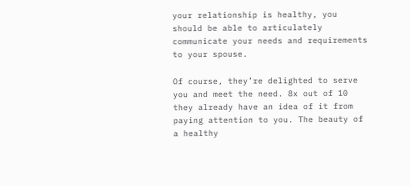your relationship is healthy, you should be able to articulately communicate your needs and requirements to your spouse.

Of course, they’re delighted to serve you and meet the need. 8x out of 10 they already have an idea of it from paying attention to you. The beauty of a healthy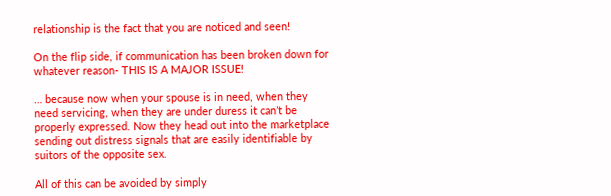relationship is the fact that you are noticed and seen!

On the flip side, if communication has been broken down for whatever reason- THIS IS A MAJOR ISSUE!

… because now when your spouse is in need, when they need servicing, when they are under duress it can’t be properly expressed. Now they head out into the marketplace sending out distress signals that are easily identifiable by suitors of the opposite sex.

All of this can be avoided by simply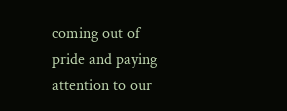coming out of pride and paying attention to our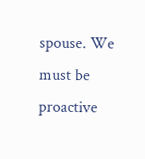spouse. We must be proactive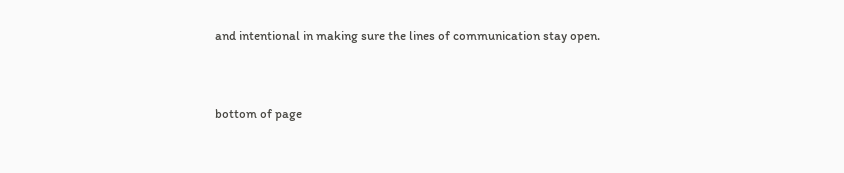and intentional in making sure the lines of communication stay open.


bottom of page